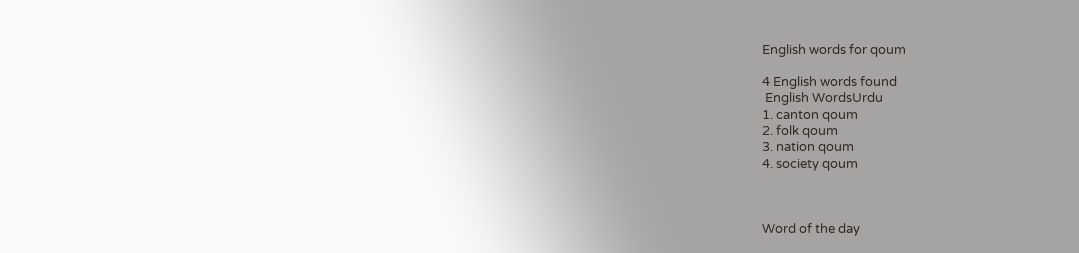English words for qoum

4 English words found
 English WordsUrdu
1. canton qoum
2. folk qoum
3. nation qoum
4. society qoum



Word of the day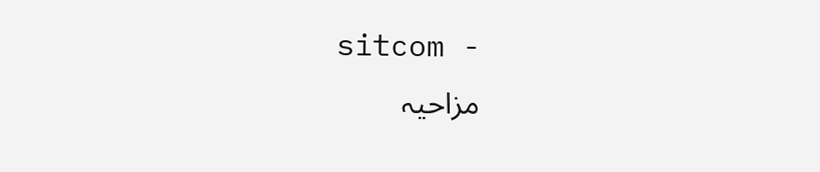sitcom -
مزاحیہ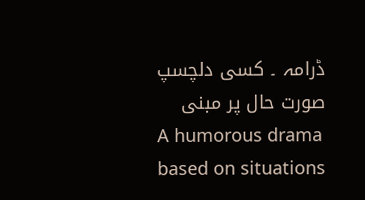ڈرامہ ۔ کسی دلچسپ صورت حال پر مبنی
A humorous drama based on situations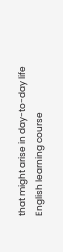that might arise in day-to-day life
English learning course